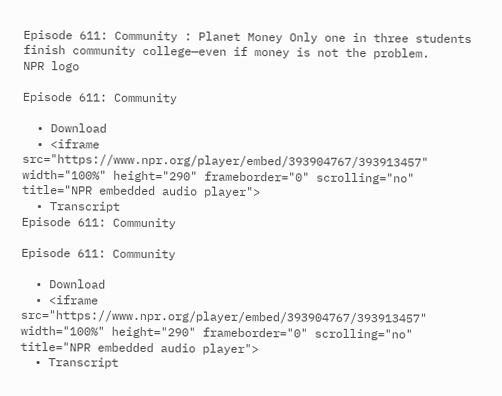Episode 611: Community : Planet Money Only one in three students finish community college—even if money is not the problem.
NPR logo

Episode 611: Community

  • Download
  • <iframe src="https://www.npr.org/player/embed/393904767/393913457" width="100%" height="290" frameborder="0" scrolling="no" title="NPR embedded audio player">
  • Transcript
Episode 611: Community

Episode 611: Community

  • Download
  • <iframe src="https://www.npr.org/player/embed/393904767/393913457" width="100%" height="290" frameborder="0" scrolling="no" title="NPR embedded audio player">
  • Transcript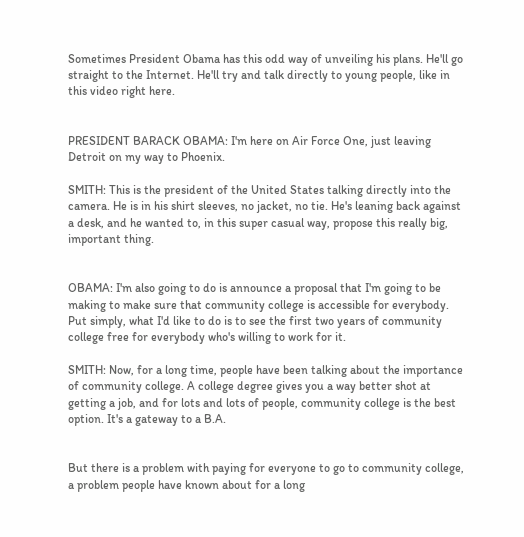Sometimes President Obama has this odd way of unveiling his plans. He'll go straight to the Internet. He'll try and talk directly to young people, like in this video right here.


PRESIDENT BARACK OBAMA: I'm here on Air Force One, just leaving Detroit on my way to Phoenix.

SMITH: This is the president of the United States talking directly into the camera. He is in his shirt sleeves, no jacket, no tie. He's leaning back against a desk, and he wanted to, in this super casual way, propose this really big, important thing.


OBAMA: I'm also going to do is announce a proposal that I'm going to be making to make sure that community college is accessible for everybody. Put simply, what I'd like to do is to see the first two years of community college free for everybody who's willing to work for it.

SMITH: Now, for a long time, people have been talking about the importance of community college. A college degree gives you a way better shot at getting a job, and for lots and lots of people, community college is the best option. It's a gateway to a B.A.


But there is a problem with paying for everyone to go to community college, a problem people have known about for a long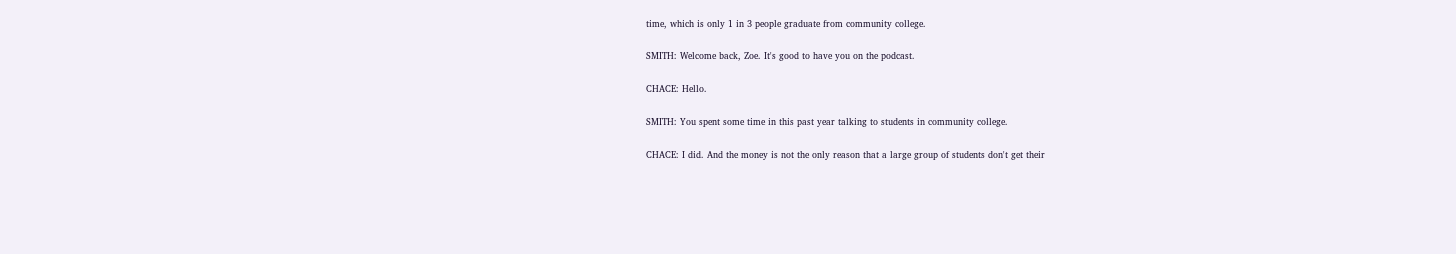time, which is only 1 in 3 people graduate from community college.

SMITH: Welcome back, Zoe. It's good to have you on the podcast.

CHACE: Hello.

SMITH: You spent some time in this past year talking to students in community college.

CHACE: I did. And the money is not the only reason that a large group of students don't get their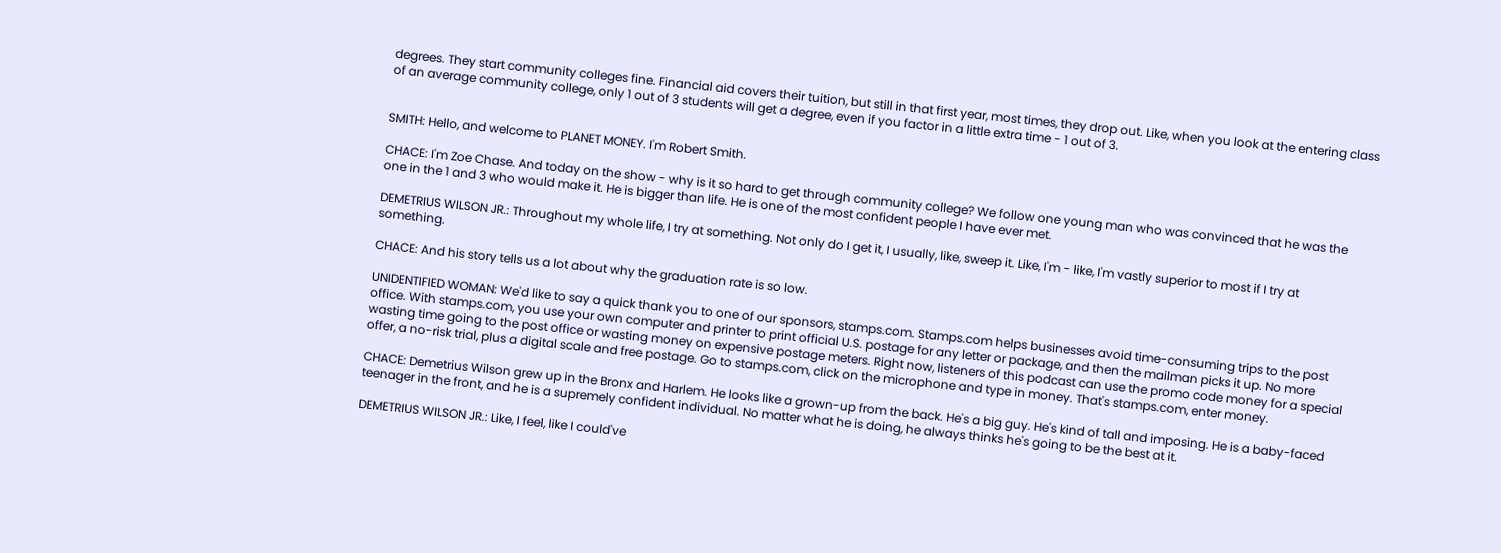degrees. They start community colleges fine. Financial aid covers their tuition, but still in that first year, most times, they drop out. Like, when you look at the entering class of an average community college, only 1 out of 3 students will get a degree, even if you factor in a little extra time - 1 out of 3.


SMITH: Hello, and welcome to PLANET MONEY. I'm Robert Smith.

CHACE: I'm Zoe Chase. And today on the show - why is it so hard to get through community college? We follow one young man who was convinced that he was the one in the 1 and 3 who would make it. He is bigger than life. He is one of the most confident people I have ever met.

DEMETRIUS WILSON JR.: Throughout my whole life, I try at something. Not only do I get it, I usually, like, sweep it. Like, I'm - like, I'm vastly superior to most if I try at something.

CHACE: And his story tells us a lot about why the graduation rate is so low.

UNIDENTIFIED WOMAN: We'd like to say a quick thank you to one of our sponsors, stamps.com. Stamps.com helps businesses avoid time-consuming trips to the post office. With stamps.com, you use your own computer and printer to print official U.S. postage for any letter or package, and then the mailman picks it up. No more wasting time going to the post office or wasting money on expensive postage meters. Right now, listeners of this podcast can use the promo code money for a special offer, a no-risk trial, plus a digital scale and free postage. Go to stamps.com, click on the microphone and type in money. That's stamps.com, enter money.

CHACE: Demetrius Wilson grew up in the Bronx and Harlem. He looks like a grown-up from the back. He's a big guy. He's kind of tall and imposing. He is a baby-faced teenager in the front, and he is a supremely confident individual. No matter what he is doing, he always thinks he's going to be the best at it.

DEMETRIUS WILSON JR.: Like, I feel, like I could've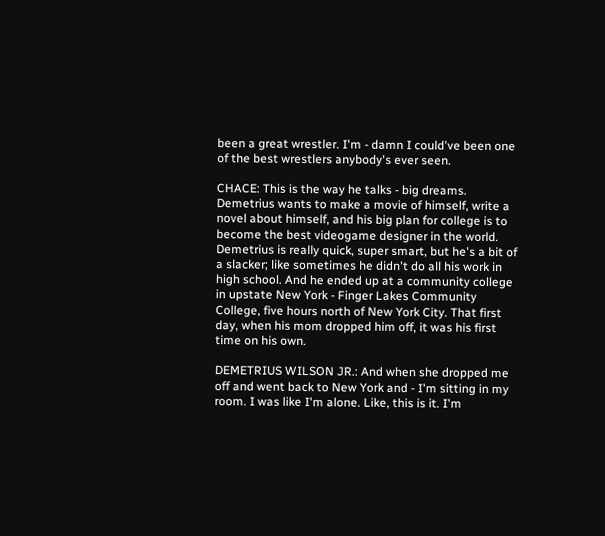been a great wrestler. I'm - damn I could've been one of the best wrestlers anybody's ever seen.

CHACE: This is the way he talks - big dreams. Demetrius wants to make a movie of himself, write a novel about himself, and his big plan for college is to become the best videogame designer in the world. Demetrius is really quick, super smart, but he's a bit of a slacker; like sometimes he didn't do all his work in high school. And he ended up at a community college in upstate New York - Finger Lakes Community College, five hours north of New York City. That first day, when his mom dropped him off, it was his first time on his own.

DEMETRIUS WILSON JR.: And when she dropped me off and went back to New York and - I'm sitting in my room. I was like I'm alone. Like, this is it. I'm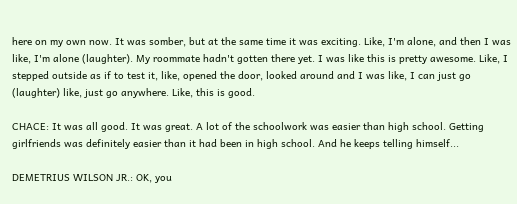here on my own now. It was somber, but at the same time it was exciting. Like, I'm alone, and then I was like, I'm alone (laughter). My roommate hadn't gotten there yet. I was like this is pretty awesome. Like, I stepped outside as if to test it, like, opened the door, looked around and I was like, I can just go (laughter) like, just go anywhere. Like, this is good.

CHACE: It was all good. It was great. A lot of the schoolwork was easier than high school. Getting girlfriends was definitely easier than it had been in high school. And he keeps telling himself...

DEMETRIUS WILSON JR.: OK, you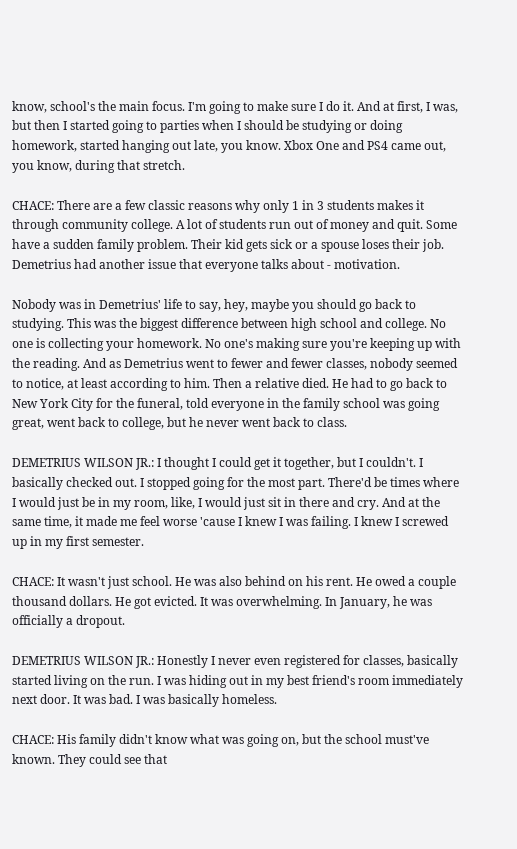know, school's the main focus. I'm going to make sure I do it. And at first, I was, but then I started going to parties when I should be studying or doing homework, started hanging out late, you know. Xbox One and PS4 came out, you know, during that stretch.

CHACE: There are a few classic reasons why only 1 in 3 students makes it through community college. A lot of students run out of money and quit. Some have a sudden family problem. Their kid gets sick or a spouse loses their job. Demetrius had another issue that everyone talks about - motivation.

Nobody was in Demetrius' life to say, hey, maybe you should go back to studying. This was the biggest difference between high school and college. No one is collecting your homework. No one's making sure you're keeping up with the reading. And as Demetrius went to fewer and fewer classes, nobody seemed to notice, at least according to him. Then a relative died. He had to go back to New York City for the funeral, told everyone in the family school was going great, went back to college, but he never went back to class.

DEMETRIUS WILSON JR.: I thought I could get it together, but I couldn't. I basically checked out. I stopped going for the most part. There'd be times where I would just be in my room, like, I would just sit in there and cry. And at the same time, it made me feel worse 'cause I knew I was failing. I knew I screwed up in my first semester.

CHACE: It wasn't just school. He was also behind on his rent. He owed a couple thousand dollars. He got evicted. It was overwhelming. In January, he was officially a dropout.

DEMETRIUS WILSON JR.: Honestly I never even registered for classes, basically started living on the run. I was hiding out in my best friend's room immediately next door. It was bad. I was basically homeless.

CHACE: His family didn't know what was going on, but the school must've known. They could see that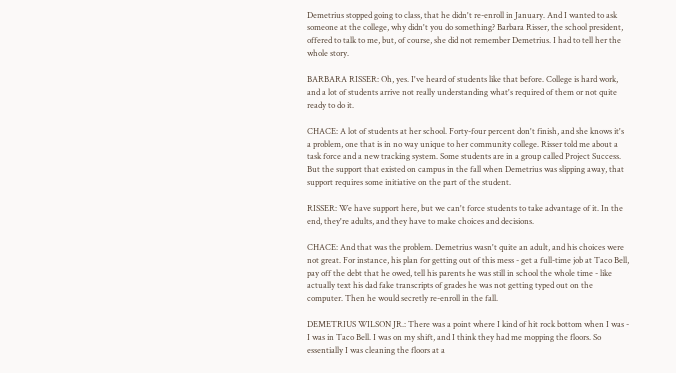Demetrius stopped going to class, that he didn't re-enroll in January. And I wanted to ask someone at the college, why didn't you do something? Barbara Risser, the school president, offered to talk to me, but, of course, she did not remember Demetrius. I had to tell her the whole story.

BARBARA RISSER: Oh, yes. I've heard of students like that before. College is hard work, and a lot of students arrive not really understanding what's required of them or not quite ready to do it.

CHACE: A lot of students at her school. Forty-four percent don't finish, and she knows it's a problem, one that is in no way unique to her community college. Risser told me about a task force and a new tracking system. Some students are in a group called Project Success. But the support that existed on campus in the fall when Demetrius was slipping away, that support requires some initiative on the part of the student.

RISSER: We have support here, but we can't force students to take advantage of it. In the end, they're adults, and they have to make choices and decisions.

CHACE: And that was the problem. Demetrius wasn't quite an adult, and his choices were not great. For instance, his plan for getting out of this mess - get a full-time job at Taco Bell, pay off the debt that he owed, tell his parents he was still in school the whole time - like actually text his dad fake transcripts of grades he was not getting typed out on the computer. Then he would secretly re-enroll in the fall.

DEMETRIUS WILSON JR.: There was a point where I kind of hit rock bottom when I was - I was in Taco Bell. I was on my shift, and I think they had me mopping the floors. So essentially I was cleaning the floors at a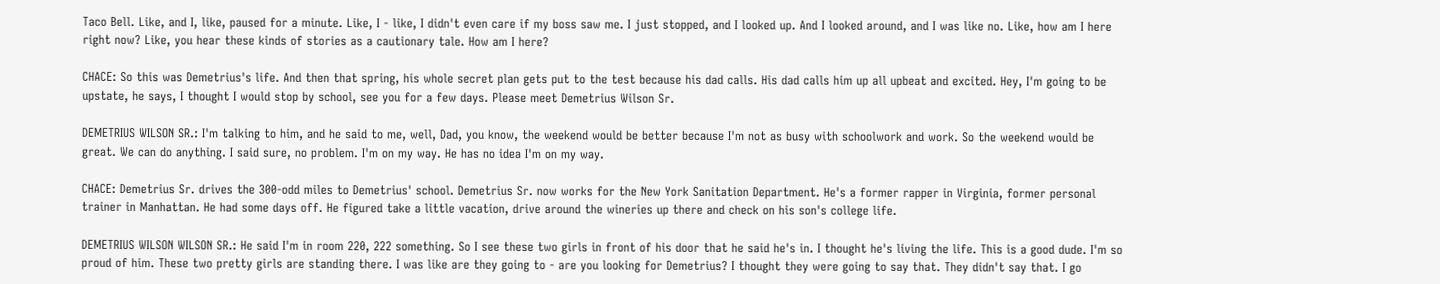Taco Bell. Like, and I, like, paused for a minute. Like, I - like, I didn't even care if my boss saw me. I just stopped, and I looked up. And I looked around, and I was like no. Like, how am I here right now? Like, you hear these kinds of stories as a cautionary tale. How am I here?

CHACE: So this was Demetrius's life. And then that spring, his whole secret plan gets put to the test because his dad calls. His dad calls him up all upbeat and excited. Hey, I'm going to be upstate, he says, I thought I would stop by school, see you for a few days. Please meet Demetrius Wilson Sr.

DEMETRIUS WILSON SR.: I'm talking to him, and he said to me, well, Dad, you know, the weekend would be better because I'm not as busy with schoolwork and work. So the weekend would be great. We can do anything. I said sure, no problem. I'm on my way. He has no idea I'm on my way.

CHACE: Demetrius Sr. drives the 300-odd miles to Demetrius' school. Demetrius Sr. now works for the New York Sanitation Department. He's a former rapper in Virginia, former personal trainer in Manhattan. He had some days off. He figured take a little vacation, drive around the wineries up there and check on his son's college life.

DEMETRIUS WILSON WILSON SR.: He said I'm in room 220, 222 something. So I see these two girls in front of his door that he said he's in. I thought he's living the life. This is a good dude. I'm so proud of him. These two pretty girls are standing there. I was like are they going to - are you looking for Demetrius? I thought they were going to say that. They didn't say that. I go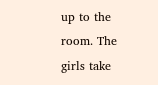up to the room. The girls take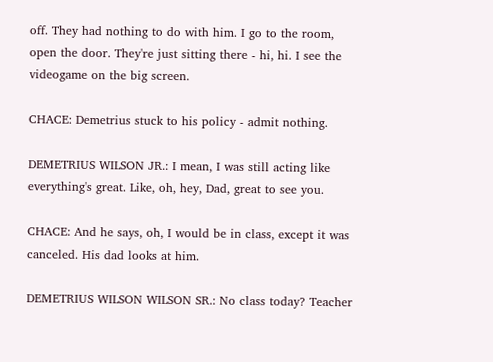off. They had nothing to do with him. I go to the room, open the door. They're just sitting there - hi, hi. I see the videogame on the big screen.

CHACE: Demetrius stuck to his policy - admit nothing.

DEMETRIUS WILSON JR.: I mean, I was still acting like everything's great. Like, oh, hey, Dad, great to see you.

CHACE: And he says, oh, I would be in class, except it was canceled. His dad looks at him.

DEMETRIUS WILSON WILSON SR.: No class today? Teacher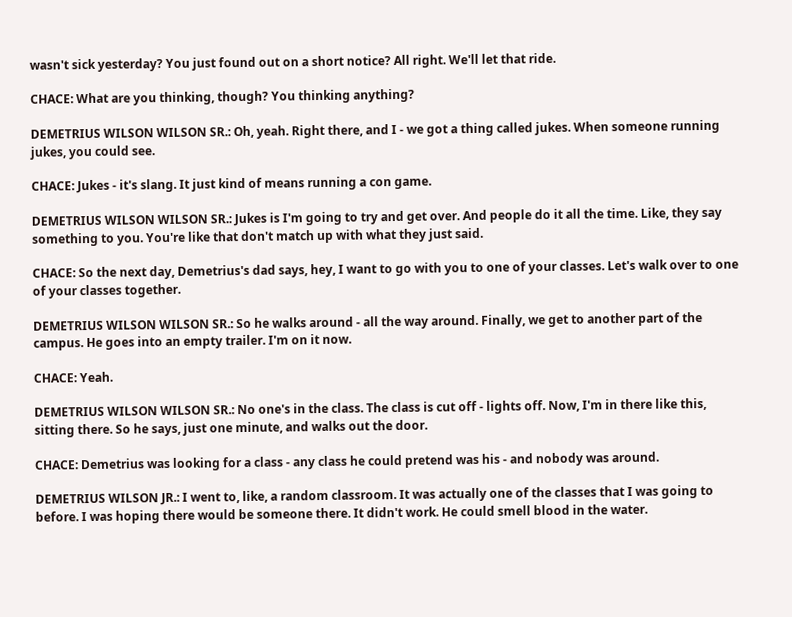wasn't sick yesterday? You just found out on a short notice? All right. We'll let that ride.

CHACE: What are you thinking, though? You thinking anything?

DEMETRIUS WILSON WILSON SR.: Oh, yeah. Right there, and I - we got a thing called jukes. When someone running jukes, you could see.

CHACE: Jukes - it's slang. It just kind of means running a con game.

DEMETRIUS WILSON WILSON SR.: Jukes is I'm going to try and get over. And people do it all the time. Like, they say something to you. You're like that don't match up with what they just said.

CHACE: So the next day, Demetrius's dad says, hey, I want to go with you to one of your classes. Let's walk over to one of your classes together.

DEMETRIUS WILSON WILSON SR.: So he walks around - all the way around. Finally, we get to another part of the campus. He goes into an empty trailer. I'm on it now.

CHACE: Yeah.

DEMETRIUS WILSON WILSON SR.: No one's in the class. The class is cut off - lights off. Now, I'm in there like this, sitting there. So he says, just one minute, and walks out the door.

CHACE: Demetrius was looking for a class - any class he could pretend was his - and nobody was around.

DEMETRIUS WILSON JR.: I went to, like, a random classroom. It was actually one of the classes that I was going to before. I was hoping there would be someone there. It didn't work. He could smell blood in the water.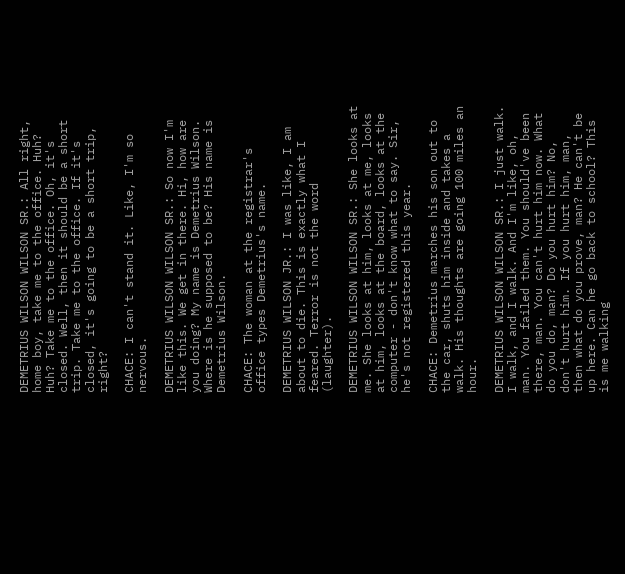DEMETRIUS WILSON WILSON SR.: All right, home boy, take me to the office. Huh? Huh? Take me to the office. Oh, it's closed. Well, then it should be a short trip. Take me to the office. If it's closed, it's going to be a short trip, right?

CHACE: I can't stand it. Like, I'm so nervous.

DEMETRIUS WILSON WILSON SR.: So now I'm like this. We get in there. Hi, how are you doing? My name is Demetrius Wilson. Where is he supposed to be? His name is Demetrius Wilson.

CHACE: The woman at the registrar's office types Demetrius's name.

DEMETRIUS WILSON JR.: I was like, I am about to die. This is exactly what I feared. Terror is not the word (laughter).

DEMETRIUS WILSON WILSON SR.: She looks at me. She looks at him, looks at me, looks at him, looks at the board, looks at the computer - don't know what to say. Sir, he's not registered this year.

CHACE: Demetrius marches his son out to the car, shuts him inside and takes a walk. His thoughts are going 100 miles an hour.

DEMETRIUS WILSON WILSON SR.: I just walk. I walk, and I walk. And I'm like, oh, man. You failed them. You should've been there, man. You can't hurt him now. What do you do, man? Do you hurt him? No, don't hurt him. If you hurt him, man, then what do you prove, man? He can't be up here. Can he go back to school? This is me walking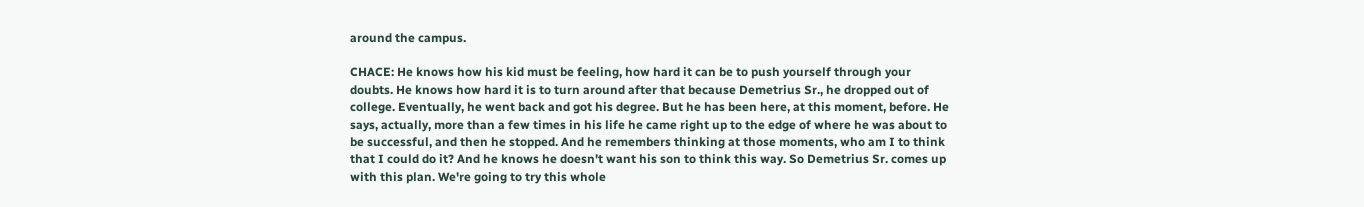around the campus.

CHACE: He knows how his kid must be feeling, how hard it can be to push yourself through your doubts. He knows how hard it is to turn around after that because Demetrius Sr., he dropped out of college. Eventually, he went back and got his degree. But he has been here, at this moment, before. He says, actually, more than a few times in his life he came right up to the edge of where he was about to be successful, and then he stopped. And he remembers thinking at those moments, who am I to think that I could do it? And he knows he doesn't want his son to think this way. So Demetrius Sr. comes up with this plan. We're going to try this whole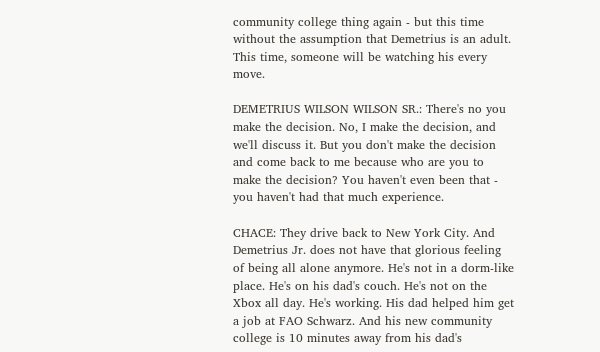community college thing again - but this time without the assumption that Demetrius is an adult. This time, someone will be watching his every move.

DEMETRIUS WILSON WILSON SR.: There's no you make the decision. No, I make the decision, and we'll discuss it. But you don't make the decision and come back to me because who are you to make the decision? You haven't even been that - you haven't had that much experience.

CHACE: They drive back to New York City. And Demetrius Jr. does not have that glorious feeling of being all alone anymore. He's not in a dorm-like place. He's on his dad's couch. He's not on the Xbox all day. He's working. His dad helped him get a job at FAO Schwarz. And his new community college is 10 minutes away from his dad's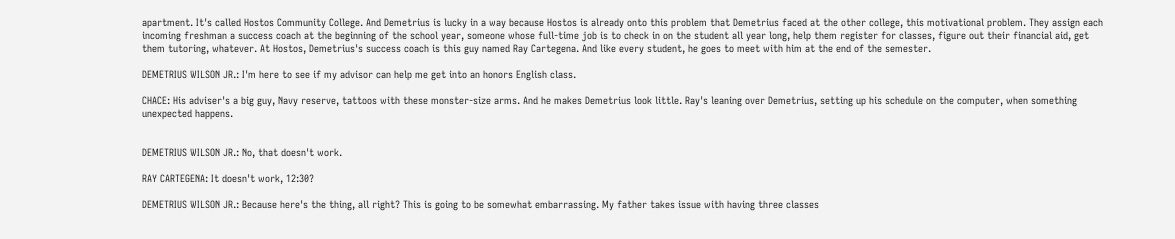apartment. It's called Hostos Community College. And Demetrius is lucky in a way because Hostos is already onto this problem that Demetrius faced at the other college, this motivational problem. They assign each incoming freshman a success coach at the beginning of the school year, someone whose full-time job is to check in on the student all year long, help them register for classes, figure out their financial aid, get them tutoring, whatever. At Hostos, Demetrius's success coach is this guy named Ray Cartegena. And like every student, he goes to meet with him at the end of the semester.

DEMETRIUS WILSON JR.: I'm here to see if my advisor can help me get into an honors English class.

CHACE: His adviser's a big guy, Navy reserve, tattoos with these monster-size arms. And he makes Demetrius look little. Ray's leaning over Demetrius, setting up his schedule on the computer, when something unexpected happens.


DEMETRIUS WILSON JR.: No, that doesn't work.

RAY CARTEGENA: It doesn't work, 12:30?

DEMETRIUS WILSON JR.: Because here's the thing, all right? This is going to be somewhat embarrassing. My father takes issue with having three classes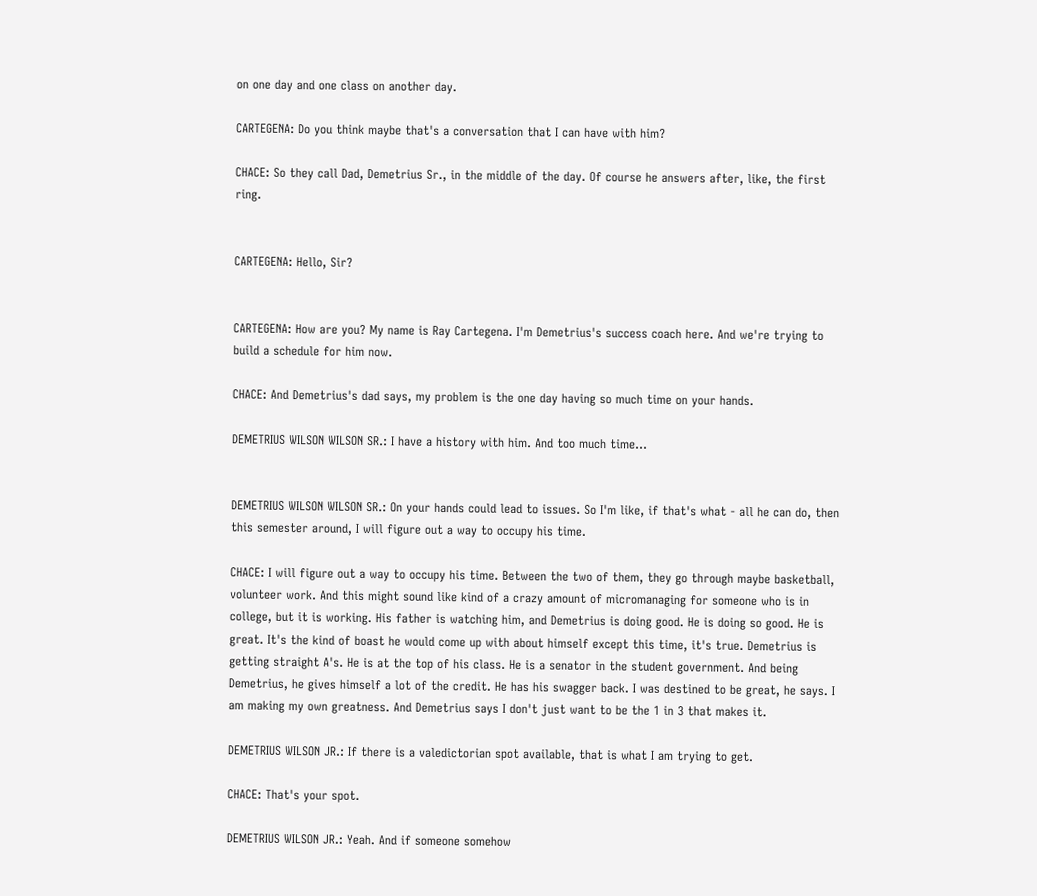on one day and one class on another day.

CARTEGENA: Do you think maybe that's a conversation that I can have with him?

CHACE: So they call Dad, Demetrius Sr., in the middle of the day. Of course he answers after, like, the first ring.


CARTEGENA: Hello, Sir?


CARTEGENA: How are you? My name is Ray Cartegena. I'm Demetrius's success coach here. And we're trying to build a schedule for him now.

CHACE: And Demetrius's dad says, my problem is the one day having so much time on your hands.

DEMETRIUS WILSON WILSON SR.: I have a history with him. And too much time...


DEMETRIUS WILSON WILSON SR.: On your hands could lead to issues. So I'm like, if that's what - all he can do, then this semester around, I will figure out a way to occupy his time.

CHACE: I will figure out a way to occupy his time. Between the two of them, they go through maybe basketball, volunteer work. And this might sound like kind of a crazy amount of micromanaging for someone who is in college, but it is working. His father is watching him, and Demetrius is doing good. He is doing so good. He is great. It's the kind of boast he would come up with about himself except this time, it's true. Demetrius is getting straight A's. He is at the top of his class. He is a senator in the student government. And being Demetrius, he gives himself a lot of the credit. He has his swagger back. I was destined to be great, he says. I am making my own greatness. And Demetrius says I don't just want to be the 1 in 3 that makes it.

DEMETRIUS WILSON JR.: If there is a valedictorian spot available, that is what I am trying to get.

CHACE: That's your spot.

DEMETRIUS WILSON JR.: Yeah. And if someone somehow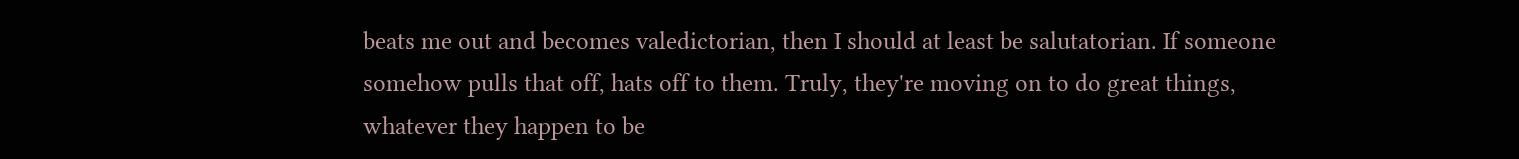beats me out and becomes valedictorian, then I should at least be salutatorian. If someone somehow pulls that off, hats off to them. Truly, they're moving on to do great things, whatever they happen to be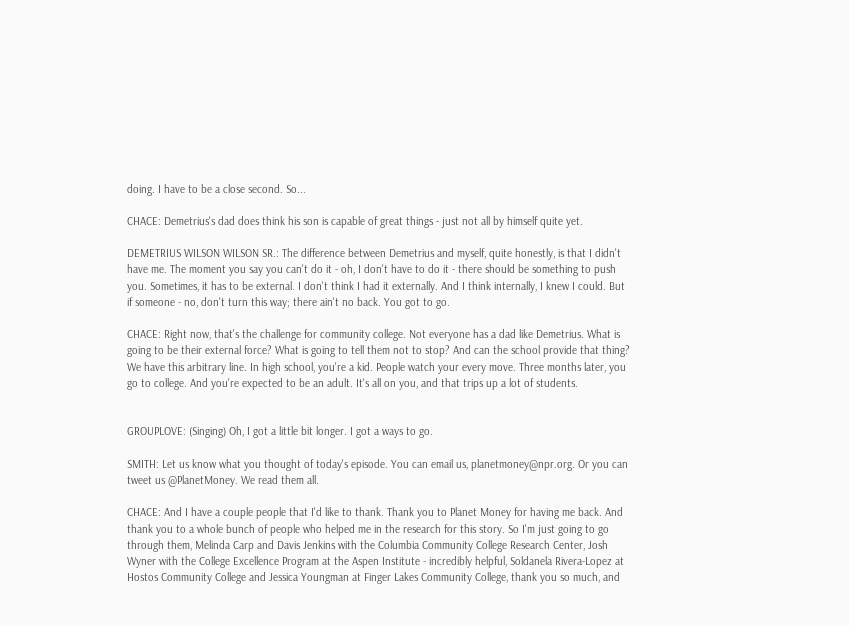doing. I have to be a close second. So...

CHACE: Demetrius's dad does think his son is capable of great things - just not all by himself quite yet.

DEMETRIUS WILSON WILSON SR.: The difference between Demetrius and myself, quite honestly, is that I didn't have me. The moment you say you can't do it - oh, I don't have to do it - there should be something to push you. Sometimes, it has to be external. I don't think I had it externally. And I think internally, I knew I could. But if someone - no, don't turn this way; there ain't no back. You got to go.

CHACE: Right now, that's the challenge for community college. Not everyone has a dad like Demetrius. What is going to be their external force? What is going to tell them not to stop? And can the school provide that thing? We have this arbitrary line. In high school, you're a kid. People watch your every move. Three months later, you go to college. And you're expected to be an adult. It's all on you, and that trips up a lot of students.


GROUPLOVE: (Singing) Oh, I got a little bit longer. I got a ways to go.

SMITH: Let us know what you thought of today's episode. You can email us, planetmoney@npr.org. Or you can tweet us @PlanetMoney. We read them all.

CHACE: And I have a couple people that I'd like to thank. Thank you to Planet Money for having me back. And thank you to a whole bunch of people who helped me in the research for this story. So I'm just going to go through them, Melinda Carp and Davis Jenkins with the Columbia Community College Research Center, Josh Wyner with the College Excellence Program at the Aspen Institute - incredibly helpful, Soldanela Rivera-Lopez at Hostos Community College and Jessica Youngman at Finger Lakes Community College, thank you so much, and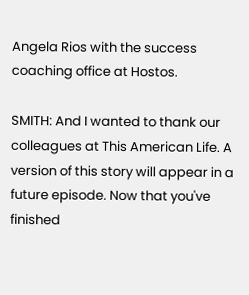Angela Rios with the success coaching office at Hostos.

SMITH: And I wanted to thank our colleagues at This American Life. A version of this story will appear in a future episode. Now that you've finished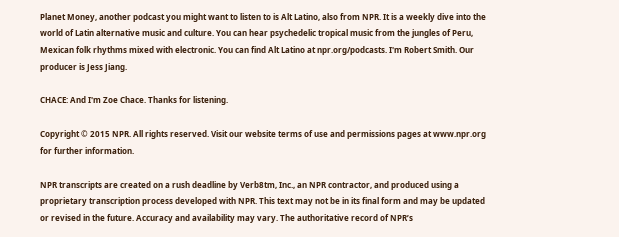Planet Money, another podcast you might want to listen to is Alt Latino, also from NPR. It is a weekly dive into the world of Latin alternative music and culture. You can hear psychedelic tropical music from the jungles of Peru, Mexican folk rhythms mixed with electronic. You can find Alt Latino at npr.org/podcasts. I'm Robert Smith. Our producer is Jess Jiang.

CHACE: And I'm Zoe Chace. Thanks for listening.

Copyright © 2015 NPR. All rights reserved. Visit our website terms of use and permissions pages at www.npr.org for further information.

NPR transcripts are created on a rush deadline by Verb8tm, Inc., an NPR contractor, and produced using a proprietary transcription process developed with NPR. This text may not be in its final form and may be updated or revised in the future. Accuracy and availability may vary. The authoritative record of NPR’s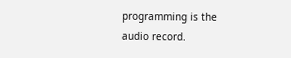programming is the audio record.